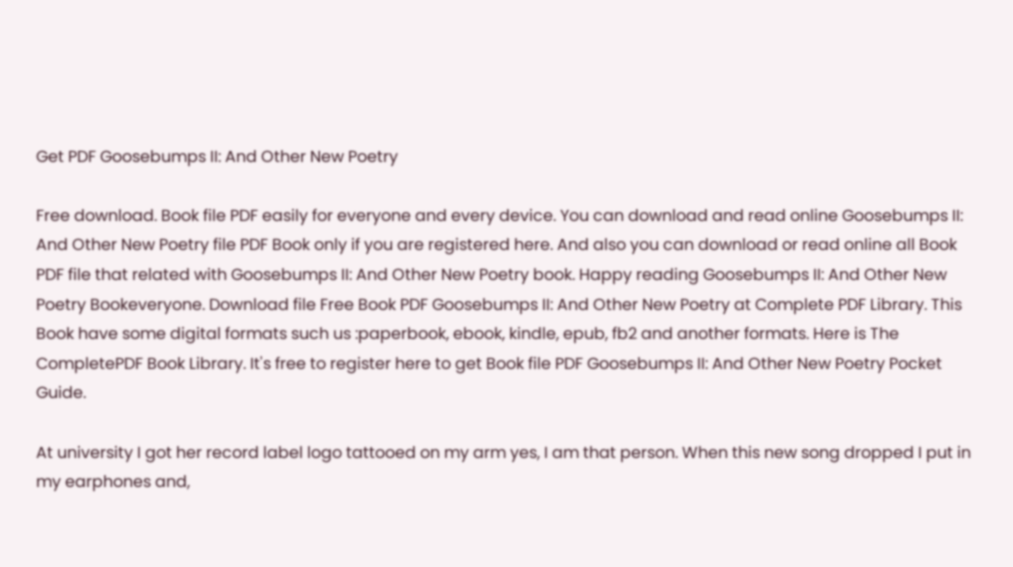Get PDF Goosebumps II: And Other New Poetry

Free download. Book file PDF easily for everyone and every device. You can download and read online Goosebumps II: And Other New Poetry file PDF Book only if you are registered here. And also you can download or read online all Book PDF file that related with Goosebumps II: And Other New Poetry book. Happy reading Goosebumps II: And Other New Poetry Bookeveryone. Download file Free Book PDF Goosebumps II: And Other New Poetry at Complete PDF Library. This Book have some digital formats such us :paperbook, ebook, kindle, epub, fb2 and another formats. Here is The CompletePDF Book Library. It's free to register here to get Book file PDF Goosebumps II: And Other New Poetry Pocket Guide.

At university I got her record label logo tattooed on my arm yes, I am that person. When this new song dropped I put in my earphones and,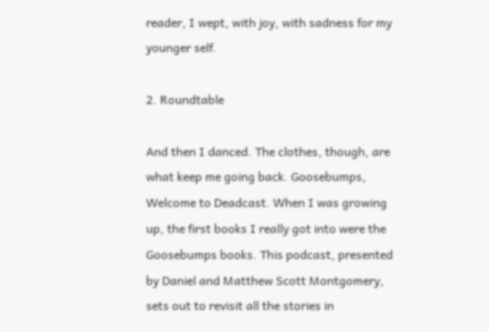reader, I wept, with joy, with sadness for my younger self.

2. Roundtable

And then I danced. The clothes, though, are what keep me going back. Goosebumps, Welcome to Deadcast. When I was growing up, the first books I really got into were the Goosebumps books. This podcast, presented by Daniel and Matthew Scott Montgomery, sets out to revisit all the stories in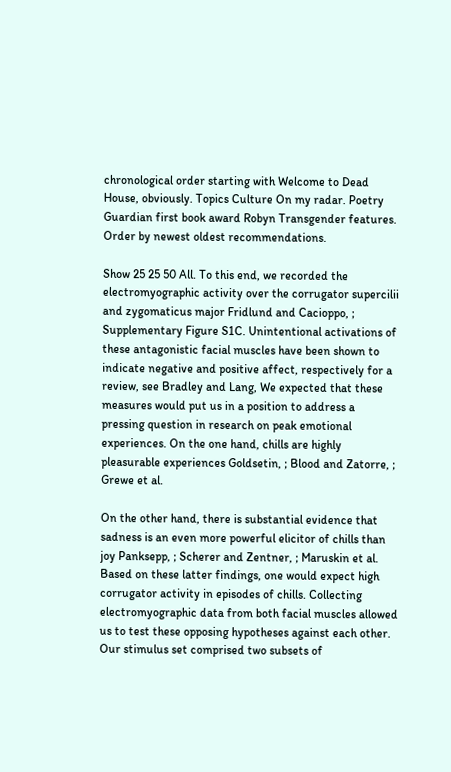chronological order starting with Welcome to Dead House, obviously. Topics Culture On my radar. Poetry Guardian first book award Robyn Transgender features. Order by newest oldest recommendations.

Show 25 25 50 All. To this end, we recorded the electromyographic activity over the corrugator supercilii and zygomaticus major Fridlund and Cacioppo, ; Supplementary Figure S1C. Unintentional activations of these antagonistic facial muscles have been shown to indicate negative and positive affect, respectively for a review, see Bradley and Lang, We expected that these measures would put us in a position to address a pressing question in research on peak emotional experiences. On the one hand, chills are highly pleasurable experiences Goldsetin, ; Blood and Zatorre, ; Grewe et al.

On the other hand, there is substantial evidence that sadness is an even more powerful elicitor of chills than joy Panksepp, ; Scherer and Zentner, ; Maruskin et al. Based on these latter findings, one would expect high corrugator activity in episodes of chills. Collecting electromyographic data from both facial muscles allowed us to test these opposing hypotheses against each other. Our stimulus set comprised two subsets of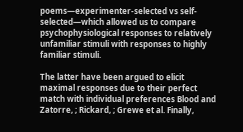poems—experimenter-selected vs self-selected—which allowed us to compare psychophysiological responses to relatively unfamiliar stimuli with responses to highly familiar stimuli.

The latter have been argued to elicit maximal responses due to their perfect match with individual preferences Blood and Zatorre, ; Rickard, ; Grewe et al. Finally,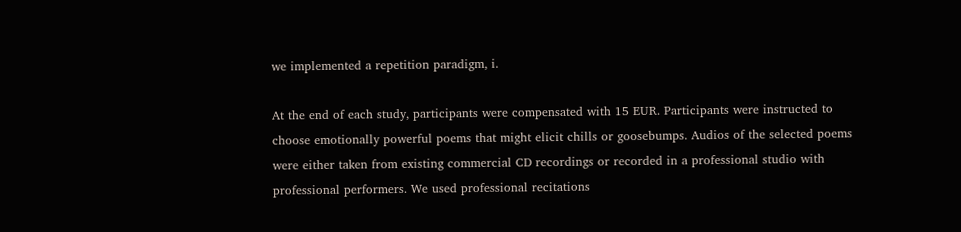we implemented a repetition paradigm, i.

At the end of each study, participants were compensated with 15 EUR. Participants were instructed to choose emotionally powerful poems that might elicit chills or goosebumps. Audios of the selected poems were either taken from existing commercial CD recordings or recorded in a professional studio with professional performers. We used professional recitations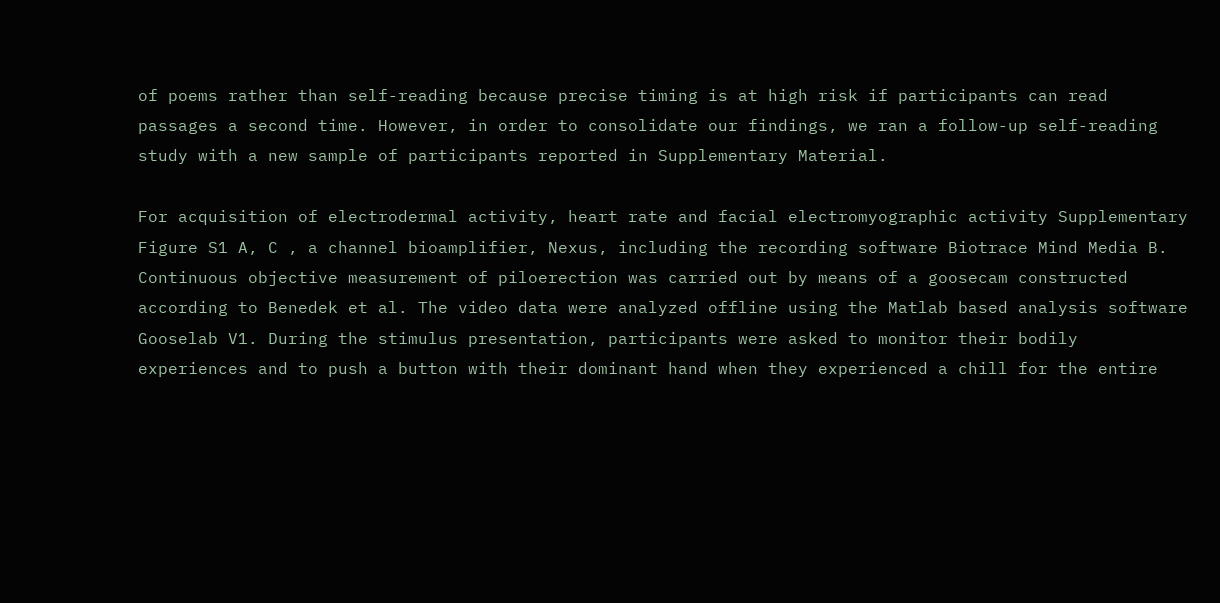of poems rather than self-reading because precise timing is at high risk if participants can read passages a second time. However, in order to consolidate our findings, we ran a follow-up self-reading study with a new sample of participants reported in Supplementary Material.

For acquisition of electrodermal activity, heart rate and facial electromyographic activity Supplementary Figure S1 A, C , a channel bioamplifier, Nexus, including the recording software Biotrace Mind Media B. Continuous objective measurement of piloerection was carried out by means of a goosecam constructed according to Benedek et al. The video data were analyzed offline using the Matlab based analysis software Gooselab V1. During the stimulus presentation, participants were asked to monitor their bodily experiences and to push a button with their dominant hand when they experienced a chill for the entire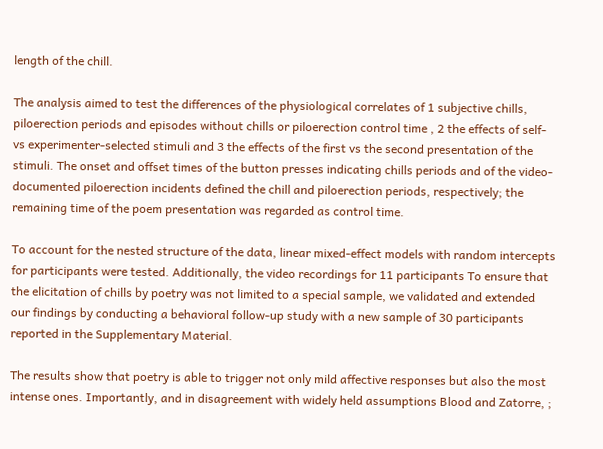length of the chill.

The analysis aimed to test the differences of the physiological correlates of 1 subjective chills, piloerection periods and episodes without chills or piloerection control time , 2 the effects of self- vs experimenter-selected stimuli and 3 the effects of the first vs the second presentation of the stimuli. The onset and offset times of the button presses indicating chills periods and of the video-documented piloerection incidents defined the chill and piloerection periods, respectively; the remaining time of the poem presentation was regarded as control time.

To account for the nested structure of the data, linear mixed-effect models with random intercepts for participants were tested. Additionally, the video recordings for 11 participants To ensure that the elicitation of chills by poetry was not limited to a special sample, we validated and extended our findings by conducting a behavioral follow-up study with a new sample of 30 participants reported in the Supplementary Material.

The results show that poetry is able to trigger not only mild affective responses but also the most intense ones. Importantly, and in disagreement with widely held assumptions Blood and Zatorre, ;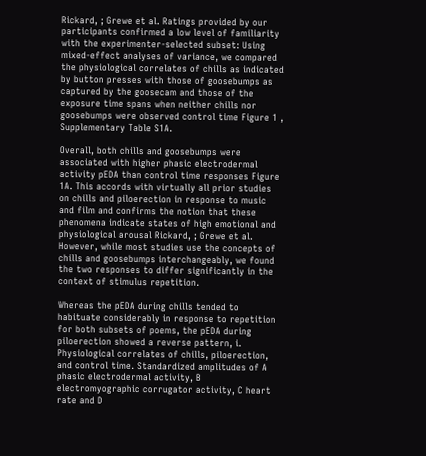Rickard, ; Grewe et al. Ratings provided by our participants confirmed a low level of familiarity with the experimenter-selected subset: Using mixed-effect analyses of variance, we compared the physiological correlates of chills as indicated by button presses with those of goosebumps as captured by the goosecam and those of the exposure time spans when neither chills nor goosebumps were observed control time Figure 1 , Supplementary Table S1A.

Overall, both chills and goosebumps were associated with higher phasic electrodermal activity pEDA than control time responses Figure 1A. This accords with virtually all prior studies on chills and piloerection in response to music and film and confirms the notion that these phenomena indicate states of high emotional and physiological arousal Rickard, ; Grewe et al. However, while most studies use the concepts of chills and goosebumps interchangeably, we found the two responses to differ significantly in the context of stimulus repetition.

Whereas the pEDA during chills tended to habituate considerably in response to repetition for both subsets of poems, the pEDA during piloerection showed a reverse pattern, i. Physiological correlates of chills, piloerection, and control time. Standardized amplitudes of A phasic electrodermal activity, B electromyographic corrugator activity, C heart rate and D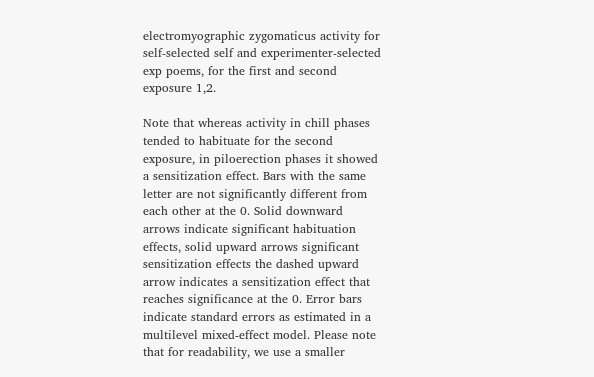electromyographic zygomaticus activity for self-selected self and experimenter-selected exp poems, for the first and second exposure 1,2.

Note that whereas activity in chill phases tended to habituate for the second exposure, in piloerection phases it showed a sensitization effect. Bars with the same letter are not significantly different from each other at the 0. Solid downward arrows indicate significant habituation effects, solid upward arrows significant sensitization effects the dashed upward arrow indicates a sensitization effect that reaches significance at the 0. Error bars indicate standard errors as estimated in a multilevel mixed-effect model. Please note that for readability, we use a smaller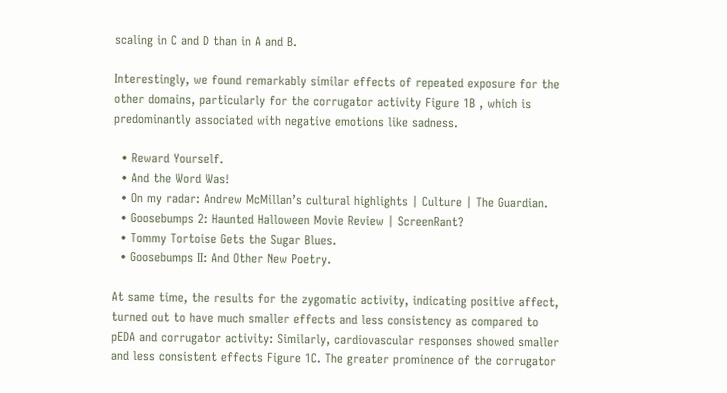scaling in C and D than in A and B.

Interestingly, we found remarkably similar effects of repeated exposure for the other domains, particularly for the corrugator activity Figure 1B , which is predominantly associated with negative emotions like sadness.

  • Reward Yourself.
  • And the Word Was!
  • On my radar: Andrew McMillan’s cultural highlights | Culture | The Guardian.
  • Goosebumps 2: Haunted Halloween Movie Review | ScreenRant?
  • Tommy Tortoise Gets the Sugar Blues.
  • Goosebumps II: And Other New Poetry.

At same time, the results for the zygomatic activity, indicating positive affect, turned out to have much smaller effects and less consistency as compared to pEDA and corrugator activity: Similarly, cardiovascular responses showed smaller and less consistent effects Figure 1C. The greater prominence of the corrugator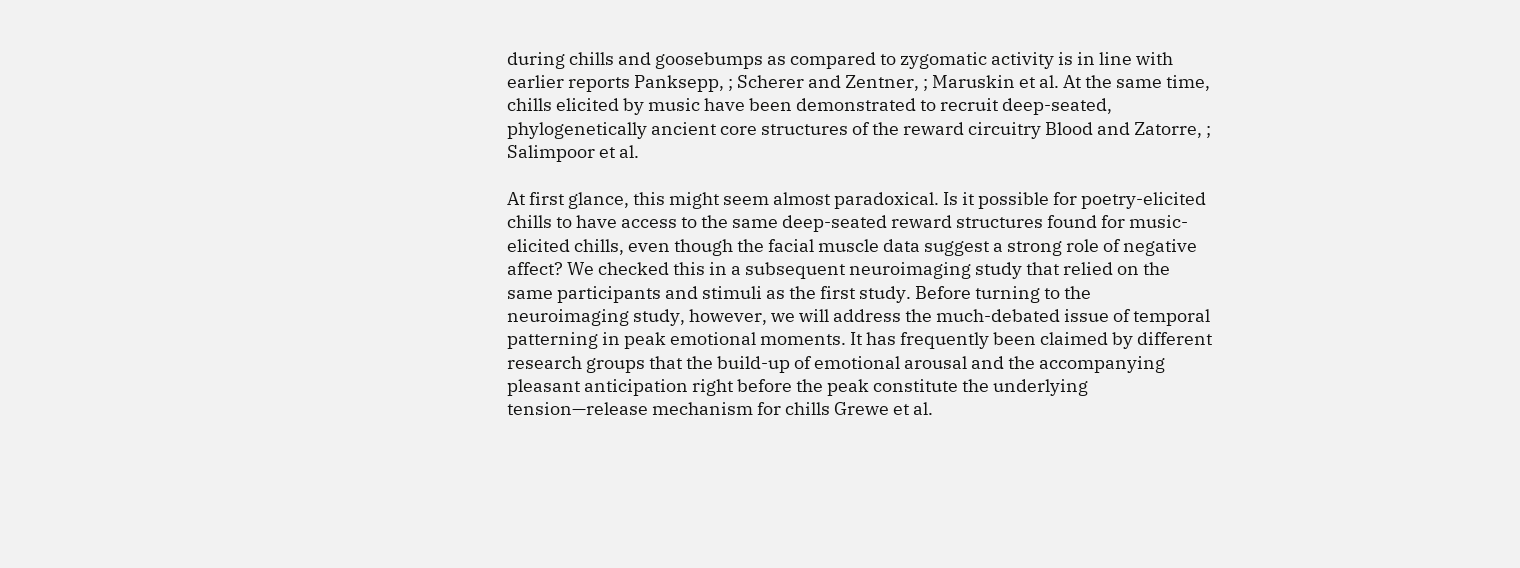during chills and goosebumps as compared to zygomatic activity is in line with earlier reports Panksepp, ; Scherer and Zentner, ; Maruskin et al. At the same time, chills elicited by music have been demonstrated to recruit deep-seated, phylogenetically ancient core structures of the reward circuitry Blood and Zatorre, ; Salimpoor et al.

At first glance, this might seem almost paradoxical. Is it possible for poetry-elicited chills to have access to the same deep-seated reward structures found for music-elicited chills, even though the facial muscle data suggest a strong role of negative affect? We checked this in a subsequent neuroimaging study that relied on the same participants and stimuli as the first study. Before turning to the neuroimaging study, however, we will address the much-debated issue of temporal patterning in peak emotional moments. It has frequently been claimed by different research groups that the build-up of emotional arousal and the accompanying pleasant anticipation right before the peak constitute the underlying tension—release mechanism for chills Grewe et al.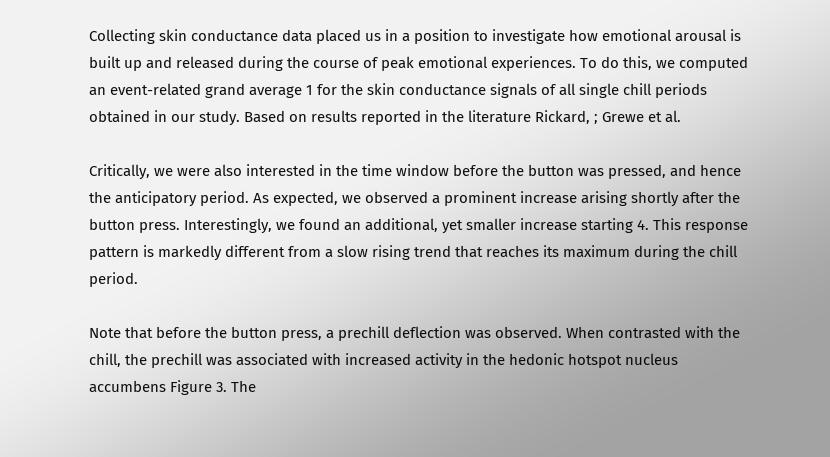Collecting skin conductance data placed us in a position to investigate how emotional arousal is built up and released during the course of peak emotional experiences. To do this, we computed an event-related grand average 1 for the skin conductance signals of all single chill periods obtained in our study. Based on results reported in the literature Rickard, ; Grewe et al.

Critically, we were also interested in the time window before the button was pressed, and hence the anticipatory period. As expected, we observed a prominent increase arising shortly after the button press. Interestingly, we found an additional, yet smaller increase starting 4. This response pattern is markedly different from a slow rising trend that reaches its maximum during the chill period.

Note that before the button press, a prechill deflection was observed. When contrasted with the chill, the prechill was associated with increased activity in the hedonic hotspot nucleus accumbens Figure 3. The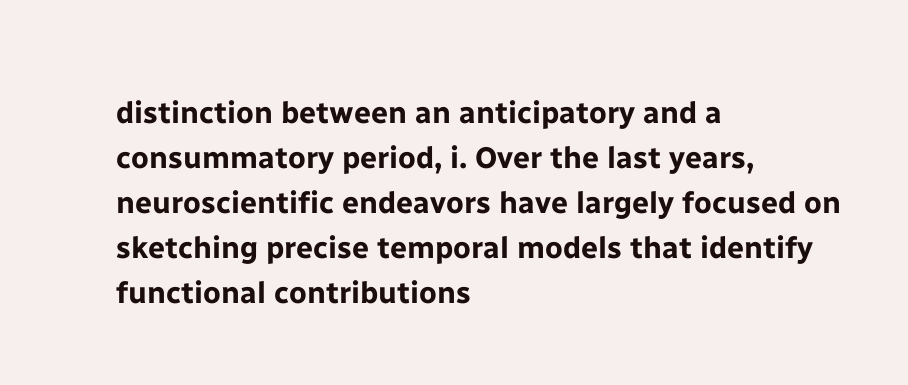distinction between an anticipatory and a consummatory period, i. Over the last years, neuroscientific endeavors have largely focused on sketching precise temporal models that identify functional contributions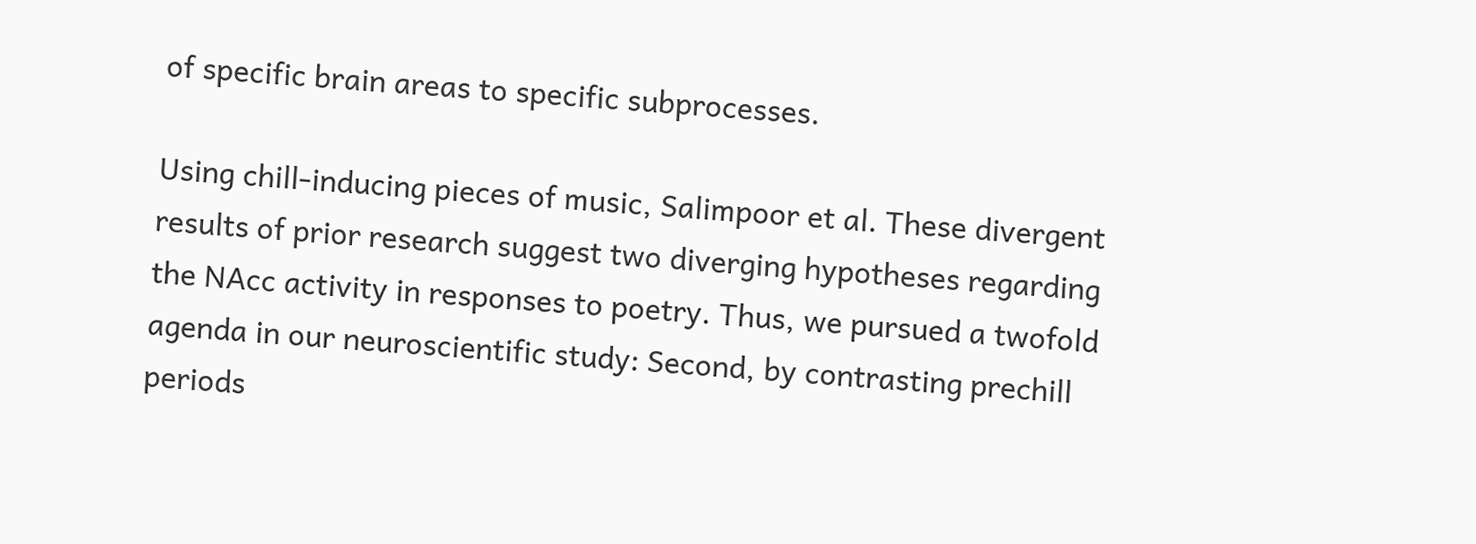of specific brain areas to specific subprocesses.

Using chill-inducing pieces of music, Salimpoor et al. These divergent results of prior research suggest two diverging hypotheses regarding the NAcc activity in responses to poetry. Thus, we pursued a twofold agenda in our neuroscientific study: Second, by contrasting prechill periods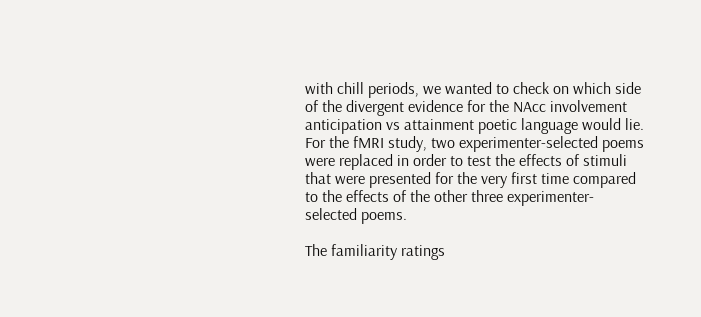with chill periods, we wanted to check on which side of the divergent evidence for the NAcc involvement anticipation vs attainment poetic language would lie. For the fMRI study, two experimenter-selected poems were replaced in order to test the effects of stimuli that were presented for the very first time compared to the effects of the other three experimenter-selected poems.

The familiarity ratings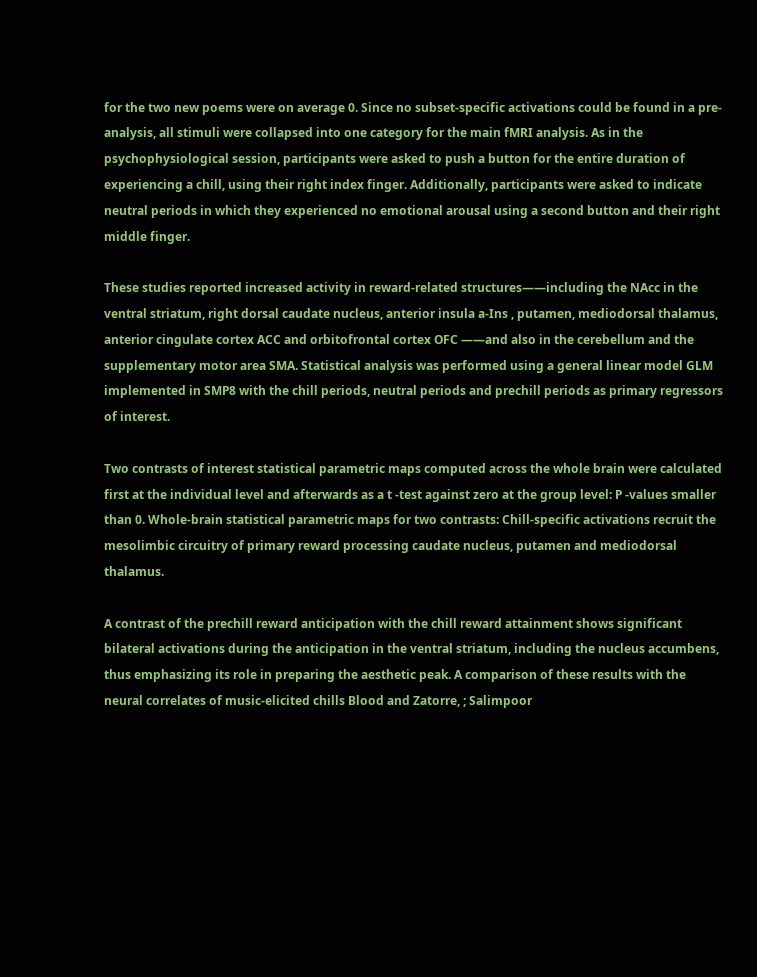for the two new poems were on average 0. Since no subset-specific activations could be found in a pre-analysis, all stimuli were collapsed into one category for the main fMRI analysis. As in the psychophysiological session, participants were asked to push a button for the entire duration of experiencing a chill, using their right index finger. Additionally, participants were asked to indicate neutral periods in which they experienced no emotional arousal using a second button and their right middle finger.

These studies reported increased activity in reward-related structures——including the NAcc in the ventral striatum, right dorsal caudate nucleus, anterior insula a-Ins , putamen, mediodorsal thalamus, anterior cingulate cortex ACC and orbitofrontal cortex OFC ——and also in the cerebellum and the supplementary motor area SMA. Statistical analysis was performed using a general linear model GLM implemented in SMP8 with the chill periods, neutral periods and prechill periods as primary regressors of interest.

Two contrasts of interest statistical parametric maps computed across the whole brain were calculated first at the individual level and afterwards as a t -test against zero at the group level: P -values smaller than 0. Whole-brain statistical parametric maps for two contrasts: Chill-specific activations recruit the mesolimbic circuitry of primary reward processing caudate nucleus, putamen and mediodorsal thalamus.

A contrast of the prechill reward anticipation with the chill reward attainment shows significant bilateral activations during the anticipation in the ventral striatum, including the nucleus accumbens, thus emphasizing its role in preparing the aesthetic peak. A comparison of these results with the neural correlates of music-elicited chills Blood and Zatorre, ; Salimpoor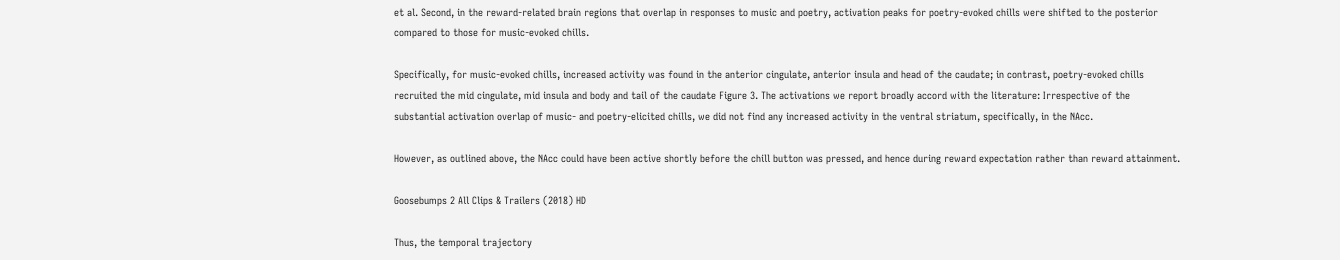et al. Second, in the reward-related brain regions that overlap in responses to music and poetry, activation peaks for poetry-evoked chills were shifted to the posterior compared to those for music-evoked chills.

Specifically, for music-evoked chills, increased activity was found in the anterior cingulate, anterior insula and head of the caudate; in contrast, poetry-evoked chills recruited the mid cingulate, mid insula and body and tail of the caudate Figure 3. The activations we report broadly accord with the literature: Irrespective of the substantial activation overlap of music- and poetry-elicited chills, we did not find any increased activity in the ventral striatum, specifically, in the NAcc.

However, as outlined above, the NAcc could have been active shortly before the chill button was pressed, and hence during reward expectation rather than reward attainment.

Goosebumps 2 All Clips & Trailers (2018) HD

Thus, the temporal trajectory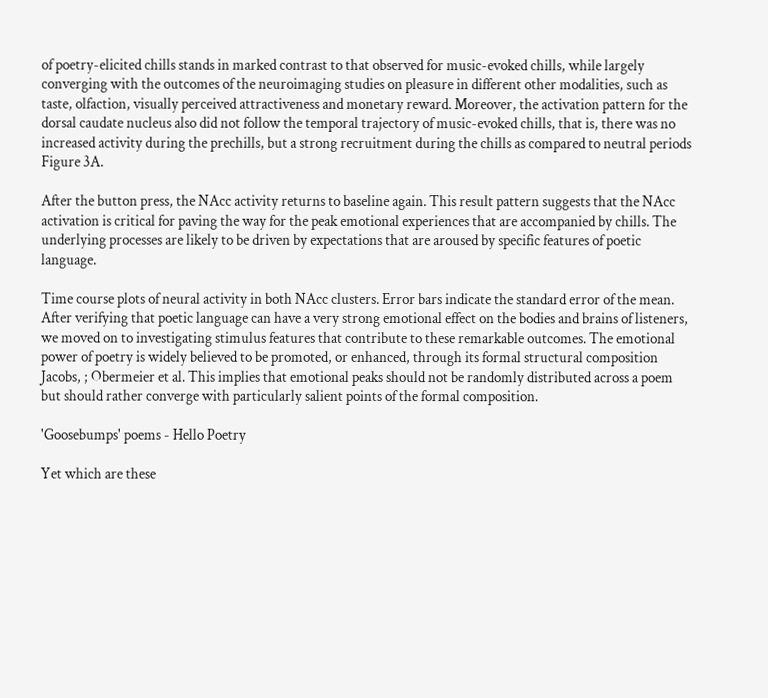of poetry-elicited chills stands in marked contrast to that observed for music-evoked chills, while largely converging with the outcomes of the neuroimaging studies on pleasure in different other modalities, such as taste, olfaction, visually perceived attractiveness and monetary reward. Moreover, the activation pattern for the dorsal caudate nucleus also did not follow the temporal trajectory of music-evoked chills, that is, there was no increased activity during the prechills, but a strong recruitment during the chills as compared to neutral periods Figure 3A.

After the button press, the NAcc activity returns to baseline again. This result pattern suggests that the NAcc activation is critical for paving the way for the peak emotional experiences that are accompanied by chills. The underlying processes are likely to be driven by expectations that are aroused by specific features of poetic language.

Time course plots of neural activity in both NAcc clusters. Error bars indicate the standard error of the mean. After verifying that poetic language can have a very strong emotional effect on the bodies and brains of listeners, we moved on to investigating stimulus features that contribute to these remarkable outcomes. The emotional power of poetry is widely believed to be promoted, or enhanced, through its formal structural composition Jacobs, ; Obermeier et al. This implies that emotional peaks should not be randomly distributed across a poem but should rather converge with particularly salient points of the formal composition.

'Goosebumps' poems - Hello Poetry

Yet which are these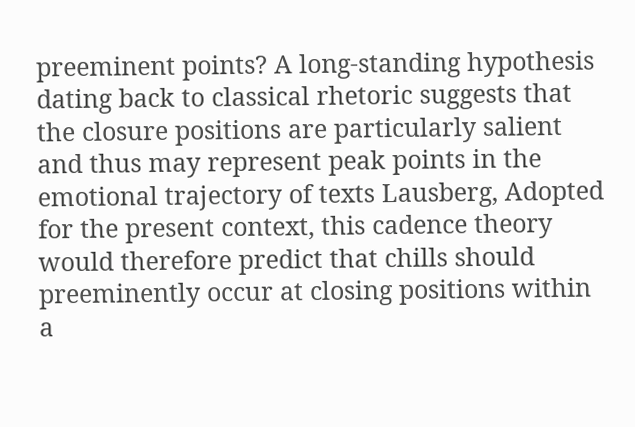preeminent points? A long-standing hypothesis dating back to classical rhetoric suggests that the closure positions are particularly salient and thus may represent peak points in the emotional trajectory of texts Lausberg, Adopted for the present context, this cadence theory would therefore predict that chills should preeminently occur at closing positions within a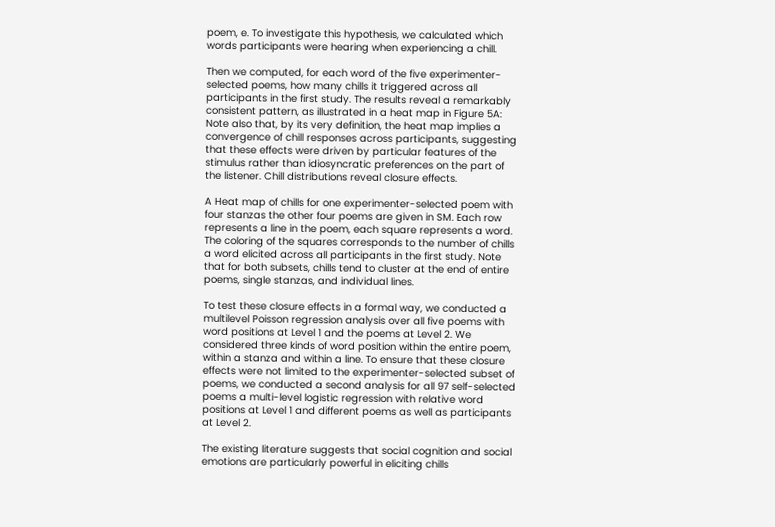poem, e. To investigate this hypothesis, we calculated which words participants were hearing when experiencing a chill.

Then we computed, for each word of the five experimenter-selected poems, how many chills it triggered across all participants in the first study. The results reveal a remarkably consistent pattern, as illustrated in a heat map in Figure 5A: Note also that, by its very definition, the heat map implies a convergence of chill responses across participants, suggesting that these effects were driven by particular features of the stimulus rather than idiosyncratic preferences on the part of the listener. Chill distributions reveal closure effects.

A Heat map of chills for one experimenter-selected poem with four stanzas the other four poems are given in SM. Each row represents a line in the poem, each square represents a word. The coloring of the squares corresponds to the number of chills a word elicited across all participants in the first study. Note that for both subsets, chills tend to cluster at the end of entire poems, single stanzas, and individual lines.

To test these closure effects in a formal way, we conducted a multilevel Poisson regression analysis over all five poems with word positions at Level 1 and the poems at Level 2. We considered three kinds of word position within the entire poem, within a stanza and within a line. To ensure that these closure effects were not limited to the experimenter-selected subset of poems, we conducted a second analysis for all 97 self-selected poems a multi-level logistic regression with relative word positions at Level 1 and different poems as well as participants at Level 2.

The existing literature suggests that social cognition and social emotions are particularly powerful in eliciting chills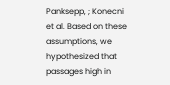Panksepp, ; Konecni et al. Based on these assumptions, we hypothesized that passages high in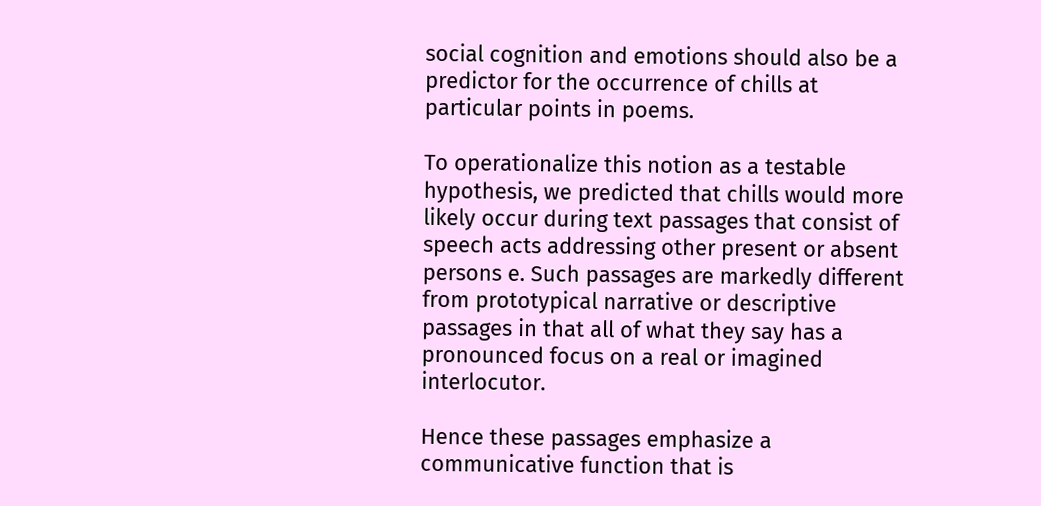social cognition and emotions should also be a predictor for the occurrence of chills at particular points in poems.

To operationalize this notion as a testable hypothesis, we predicted that chills would more likely occur during text passages that consist of speech acts addressing other present or absent persons e. Such passages are markedly different from prototypical narrative or descriptive passages in that all of what they say has a pronounced focus on a real or imagined interlocutor.

Hence these passages emphasize a communicative function that is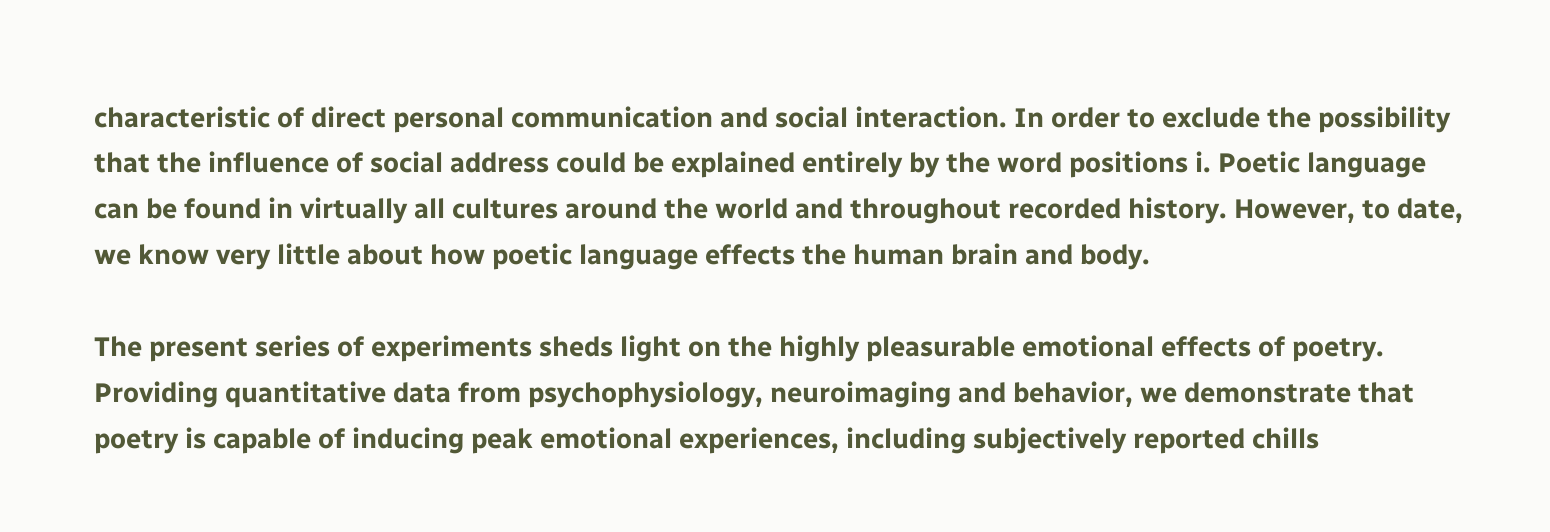characteristic of direct personal communication and social interaction. In order to exclude the possibility that the influence of social address could be explained entirely by the word positions i. Poetic language can be found in virtually all cultures around the world and throughout recorded history. However, to date, we know very little about how poetic language effects the human brain and body.

The present series of experiments sheds light on the highly pleasurable emotional effects of poetry. Providing quantitative data from psychophysiology, neuroimaging and behavior, we demonstrate that poetry is capable of inducing peak emotional experiences, including subjectively reported chills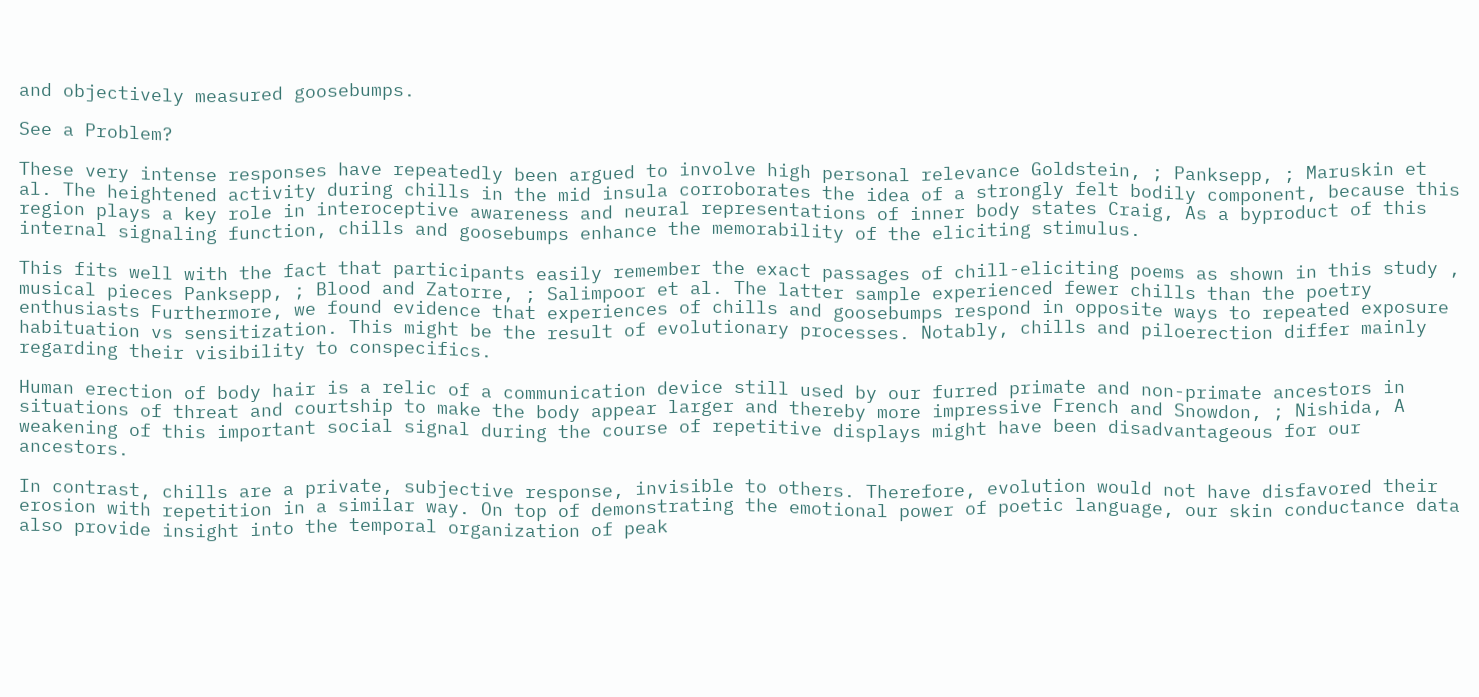and objectively measured goosebumps.

See a Problem?

These very intense responses have repeatedly been argued to involve high personal relevance Goldstein, ; Panksepp, ; Maruskin et al. The heightened activity during chills in the mid insula corroborates the idea of a strongly felt bodily component, because this region plays a key role in interoceptive awareness and neural representations of inner body states Craig, As a byproduct of this internal signaling function, chills and goosebumps enhance the memorability of the eliciting stimulus.

This fits well with the fact that participants easily remember the exact passages of chill-eliciting poems as shown in this study , musical pieces Panksepp, ; Blood and Zatorre, ; Salimpoor et al. The latter sample experienced fewer chills than the poetry enthusiasts Furthermore, we found evidence that experiences of chills and goosebumps respond in opposite ways to repeated exposure habituation vs sensitization. This might be the result of evolutionary processes. Notably, chills and piloerection differ mainly regarding their visibility to conspecifics.

Human erection of body hair is a relic of a communication device still used by our furred primate and non-primate ancestors in situations of threat and courtship to make the body appear larger and thereby more impressive French and Snowdon, ; Nishida, A weakening of this important social signal during the course of repetitive displays might have been disadvantageous for our ancestors.

In contrast, chills are a private, subjective response, invisible to others. Therefore, evolution would not have disfavored their erosion with repetition in a similar way. On top of demonstrating the emotional power of poetic language, our skin conductance data also provide insight into the temporal organization of peak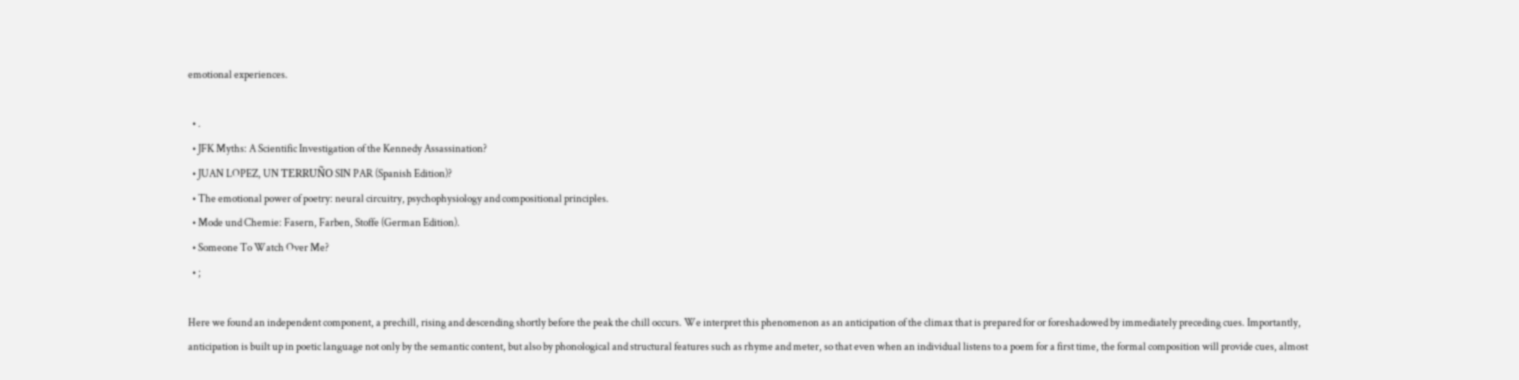emotional experiences.

  • .
  • JFK Myths: A Scientific Investigation of the Kennedy Assassination?
  • JUAN LOPEZ, UN TERRUÑO SIN PAR (Spanish Edition)?
  • The emotional power of poetry: neural circuitry, psychophysiology and compositional principles.
  • Mode und Chemie: Fasern, Farben, Stoffe (German Edition).
  • Someone To Watch Over Me?
  • ;

Here we found an independent component, a prechill, rising and descending shortly before the peak the chill occurs. We interpret this phenomenon as an anticipation of the climax that is prepared for or foreshadowed by immediately preceding cues. Importantly, anticipation is built up in poetic language not only by the semantic content, but also by phonological and structural features such as rhyme and meter, so that even when an individual listens to a poem for a first time, the formal composition will provide cues, almost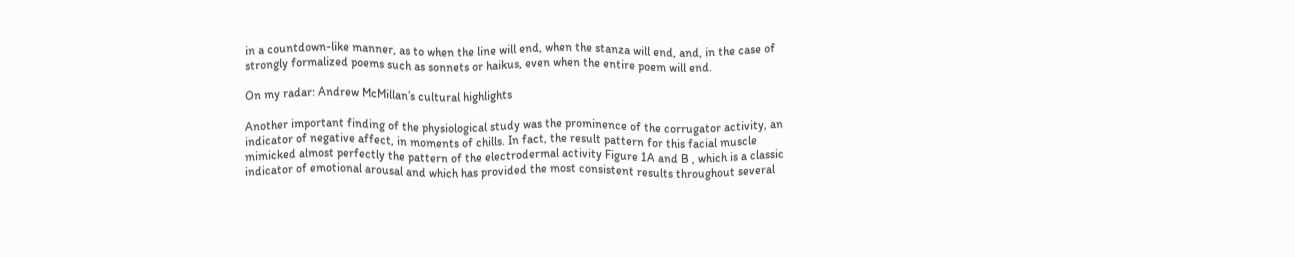in a countdown-like manner, as to when the line will end, when the stanza will end, and, in the case of strongly formalized poems such as sonnets or haikus, even when the entire poem will end.

On my radar: Andrew McMillan’s cultural highlights

Another important finding of the physiological study was the prominence of the corrugator activity, an indicator of negative affect, in moments of chills. In fact, the result pattern for this facial muscle mimicked almost perfectly the pattern of the electrodermal activity Figure 1A and B , which is a classic indicator of emotional arousal and which has provided the most consistent results throughout several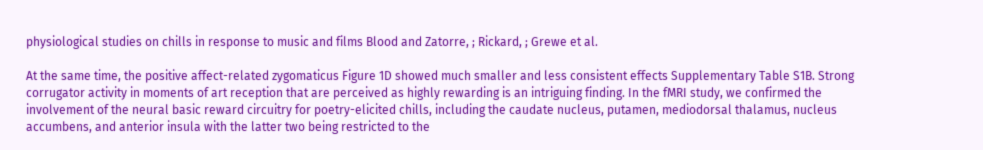physiological studies on chills in response to music and films Blood and Zatorre, ; Rickard, ; Grewe et al.

At the same time, the positive affect-related zygomaticus Figure 1D showed much smaller and less consistent effects Supplementary Table S1B. Strong corrugator activity in moments of art reception that are perceived as highly rewarding is an intriguing finding. In the fMRI study, we confirmed the involvement of the neural basic reward circuitry for poetry-elicited chills, including the caudate nucleus, putamen, mediodorsal thalamus, nucleus accumbens, and anterior insula with the latter two being restricted to the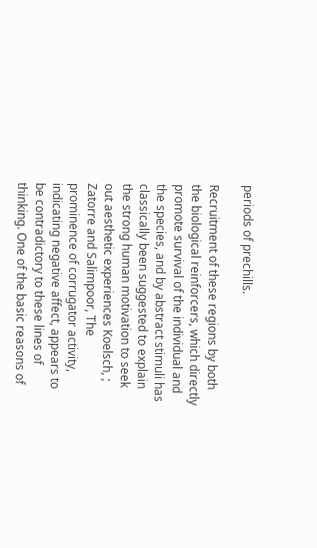periods of prechills.

Recruitment of these regions by both the biological reinforcers, which directly promote survival of the individual and the species, and by abstract stimuli has classically been suggested to explain the strong human motivation to seek out aesthetic experiences Koelsch, ; Zatorre and Salimpoor, The prominence of corrugator activity, indicating negative affect, appears to be contradictory to these lines of thinking. One of the basic reasons of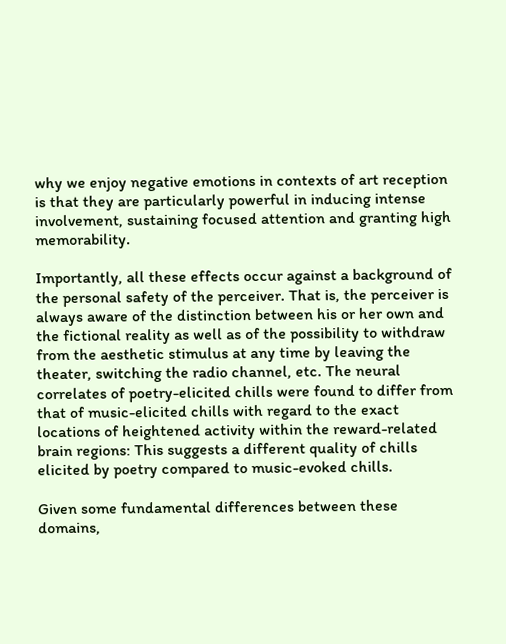why we enjoy negative emotions in contexts of art reception is that they are particularly powerful in inducing intense involvement, sustaining focused attention and granting high memorability.

Importantly, all these effects occur against a background of the personal safety of the perceiver. That is, the perceiver is always aware of the distinction between his or her own and the fictional reality as well as of the possibility to withdraw from the aesthetic stimulus at any time by leaving the theater, switching the radio channel, etc. The neural correlates of poetry-elicited chills were found to differ from that of music-elicited chills with regard to the exact locations of heightened activity within the reward-related brain regions: This suggests a different quality of chills elicited by poetry compared to music-evoked chills.

Given some fundamental differences between these domains,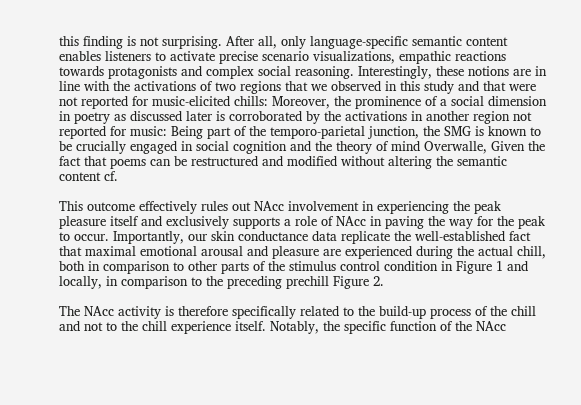this finding is not surprising. After all, only language-specific semantic content enables listeners to activate precise scenario visualizations, empathic reactions towards protagonists and complex social reasoning. Interestingly, these notions are in line with the activations of two regions that we observed in this study and that were not reported for music-elicited chills: Moreover, the prominence of a social dimension in poetry as discussed later is corroborated by the activations in another region not reported for music: Being part of the temporo-parietal junction, the SMG is known to be crucially engaged in social cognition and the theory of mind Overwalle, Given the fact that poems can be restructured and modified without altering the semantic content cf.

This outcome effectively rules out NAcc involvement in experiencing the peak pleasure itself and exclusively supports a role of NAcc in paving the way for the peak to occur. Importantly, our skin conductance data replicate the well-established fact that maximal emotional arousal and pleasure are experienced during the actual chill, both in comparison to other parts of the stimulus control condition in Figure 1 and locally, in comparison to the preceding prechill Figure 2.

The NAcc activity is therefore specifically related to the build-up process of the chill and not to the chill experience itself. Notably, the specific function of the NAcc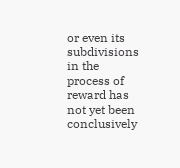or even its subdivisions in the process of reward has not yet been conclusively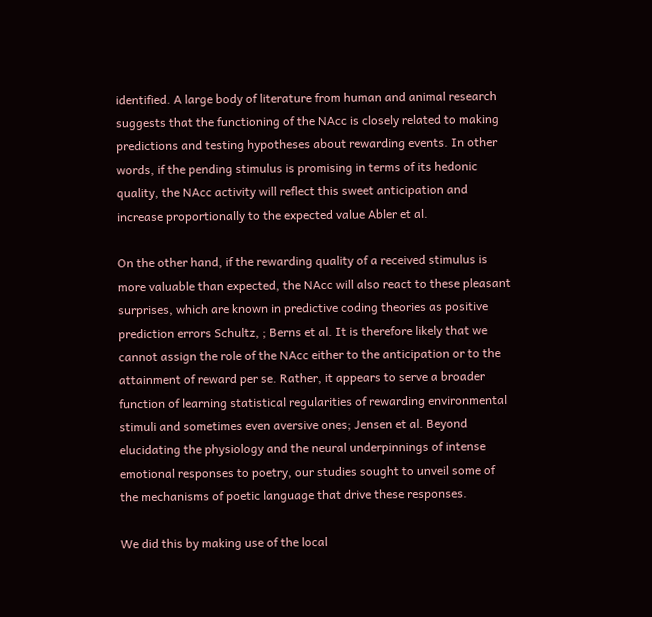identified. A large body of literature from human and animal research suggests that the functioning of the NAcc is closely related to making predictions and testing hypotheses about rewarding events. In other words, if the pending stimulus is promising in terms of its hedonic quality, the NAcc activity will reflect this sweet anticipation and increase proportionally to the expected value Abler et al.

On the other hand, if the rewarding quality of a received stimulus is more valuable than expected, the NAcc will also react to these pleasant surprises, which are known in predictive coding theories as positive prediction errors Schultz, ; Berns et al. It is therefore likely that we cannot assign the role of the NAcc either to the anticipation or to the attainment of reward per se. Rather, it appears to serve a broader function of learning statistical regularities of rewarding environmental stimuli and sometimes even aversive ones; Jensen et al. Beyond elucidating the physiology and the neural underpinnings of intense emotional responses to poetry, our studies sought to unveil some of the mechanisms of poetic language that drive these responses.

We did this by making use of the local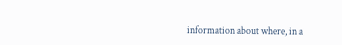information about where, in a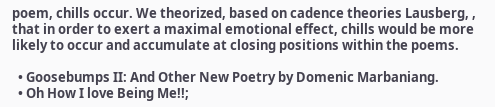poem, chills occur. We theorized, based on cadence theories Lausberg, , that in order to exert a maximal emotional effect, chills would be more likely to occur and accumulate at closing positions within the poems.

  • Goosebumps II: And Other New Poetry by Domenic Marbaniang.
  • Oh How I love Being Me!!;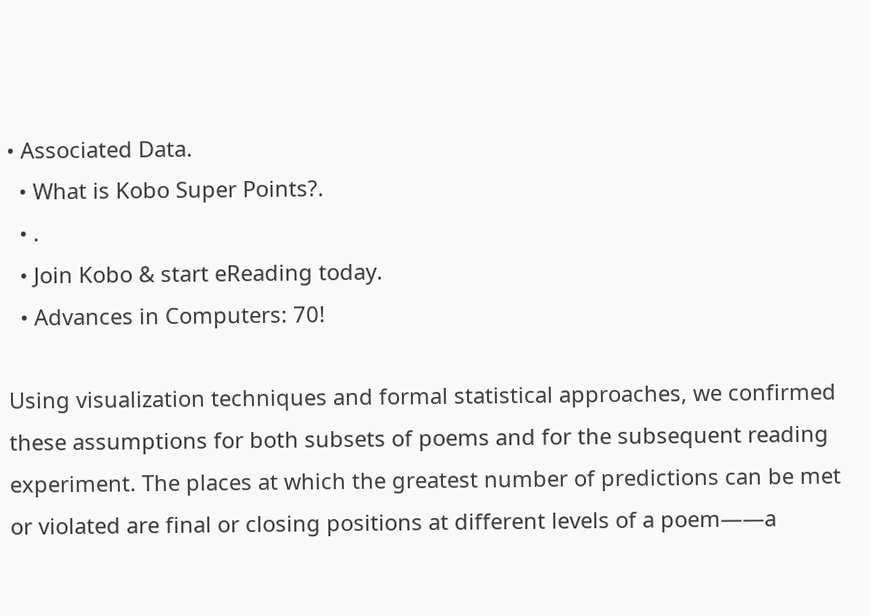• Associated Data.
  • What is Kobo Super Points?.
  • .
  • Join Kobo & start eReading today.
  • Advances in Computers: 70!

Using visualization techniques and formal statistical approaches, we confirmed these assumptions for both subsets of poems and for the subsequent reading experiment. The places at which the greatest number of predictions can be met or violated are final or closing positions at different levels of a poem——a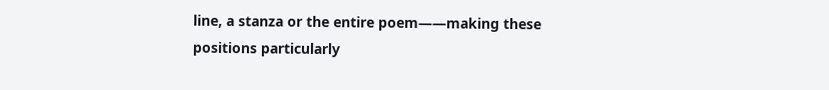line, a stanza or the entire poem——making these positions particularly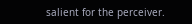salient for the perceiver.